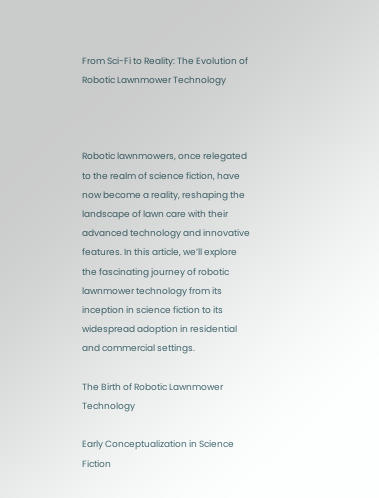From Sci-Fi to Reality: The Evolution of Robotic Lawnmower Technology



Robotic lawnmowers, once relegated to the realm of science fiction, have now become a reality, reshaping the landscape of lawn care with their advanced technology and innovative features. In this article, we’ll explore the fascinating journey of robotic lawnmower technology from its inception in science fiction to its widespread adoption in residential and commercial settings.

The Birth of Robotic Lawnmower Technology

Early Conceptualization in Science Fiction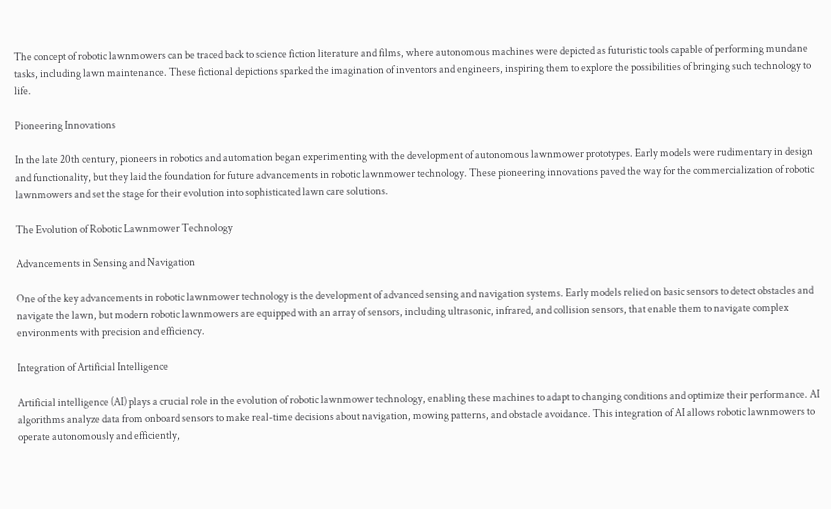The concept of robotic lawnmowers can be traced back to science fiction literature and films, where autonomous machines were depicted as futuristic tools capable of performing mundane tasks, including lawn maintenance. These fictional depictions sparked the imagination of inventors and engineers, inspiring them to explore the possibilities of bringing such technology to life.

Pioneering Innovations

In the late 20th century, pioneers in robotics and automation began experimenting with the development of autonomous lawnmower prototypes. Early models were rudimentary in design and functionality, but they laid the foundation for future advancements in robotic lawnmower technology. These pioneering innovations paved the way for the commercialization of robotic lawnmowers and set the stage for their evolution into sophisticated lawn care solutions.

The Evolution of Robotic Lawnmower Technology

Advancements in Sensing and Navigation

One of the key advancements in robotic lawnmower technology is the development of advanced sensing and navigation systems. Early models relied on basic sensors to detect obstacles and navigate the lawn, but modern robotic lawnmowers are equipped with an array of sensors, including ultrasonic, infrared, and collision sensors, that enable them to navigate complex environments with precision and efficiency.

Integration of Artificial Intelligence

Artificial intelligence (AI) plays a crucial role in the evolution of robotic lawnmower technology, enabling these machines to adapt to changing conditions and optimize their performance. AI algorithms analyze data from onboard sensors to make real-time decisions about navigation, mowing patterns, and obstacle avoidance. This integration of AI allows robotic lawnmowers to operate autonomously and efficiently,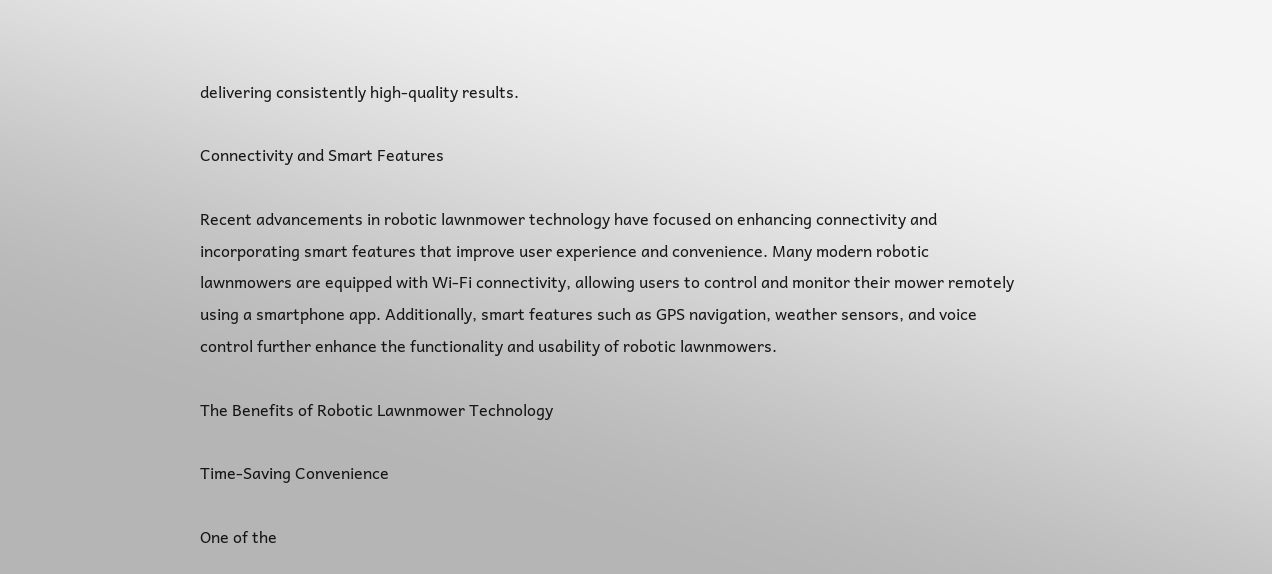delivering consistently high-quality results.

Connectivity and Smart Features

Recent advancements in robotic lawnmower technology have focused on enhancing connectivity and incorporating smart features that improve user experience and convenience. Many modern robotic lawnmowers are equipped with Wi-Fi connectivity, allowing users to control and monitor their mower remotely using a smartphone app. Additionally, smart features such as GPS navigation, weather sensors, and voice control further enhance the functionality and usability of robotic lawnmowers.

The Benefits of Robotic Lawnmower Technology

Time-Saving Convenience

One of the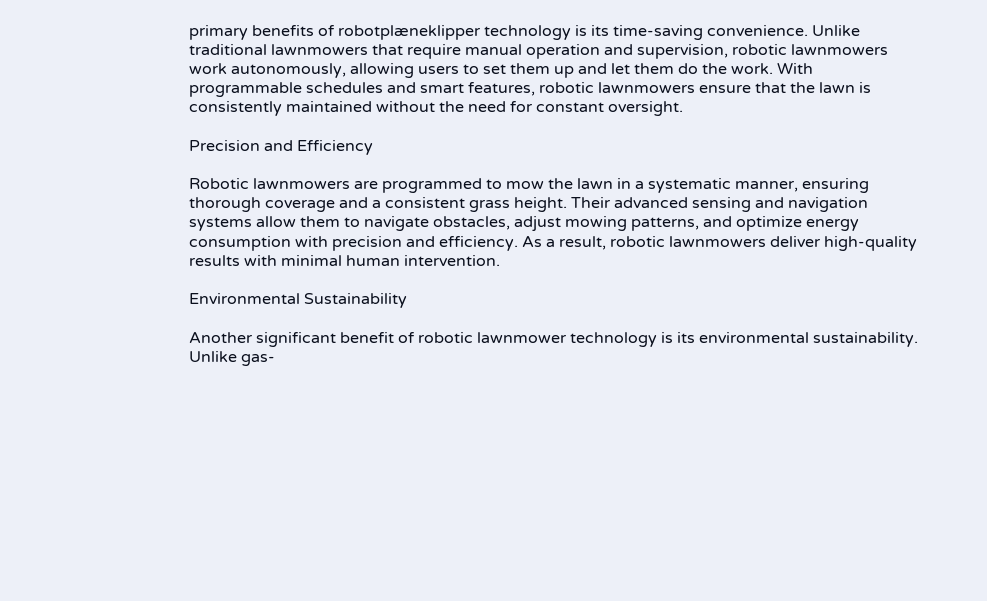primary benefits of robotplæneklipper technology is its time-saving convenience. Unlike traditional lawnmowers that require manual operation and supervision, robotic lawnmowers work autonomously, allowing users to set them up and let them do the work. With programmable schedules and smart features, robotic lawnmowers ensure that the lawn is consistently maintained without the need for constant oversight.

Precision and Efficiency

Robotic lawnmowers are programmed to mow the lawn in a systematic manner, ensuring thorough coverage and a consistent grass height. Their advanced sensing and navigation systems allow them to navigate obstacles, adjust mowing patterns, and optimize energy consumption with precision and efficiency. As a result, robotic lawnmowers deliver high-quality results with minimal human intervention.

Environmental Sustainability

Another significant benefit of robotic lawnmower technology is its environmental sustainability. Unlike gas-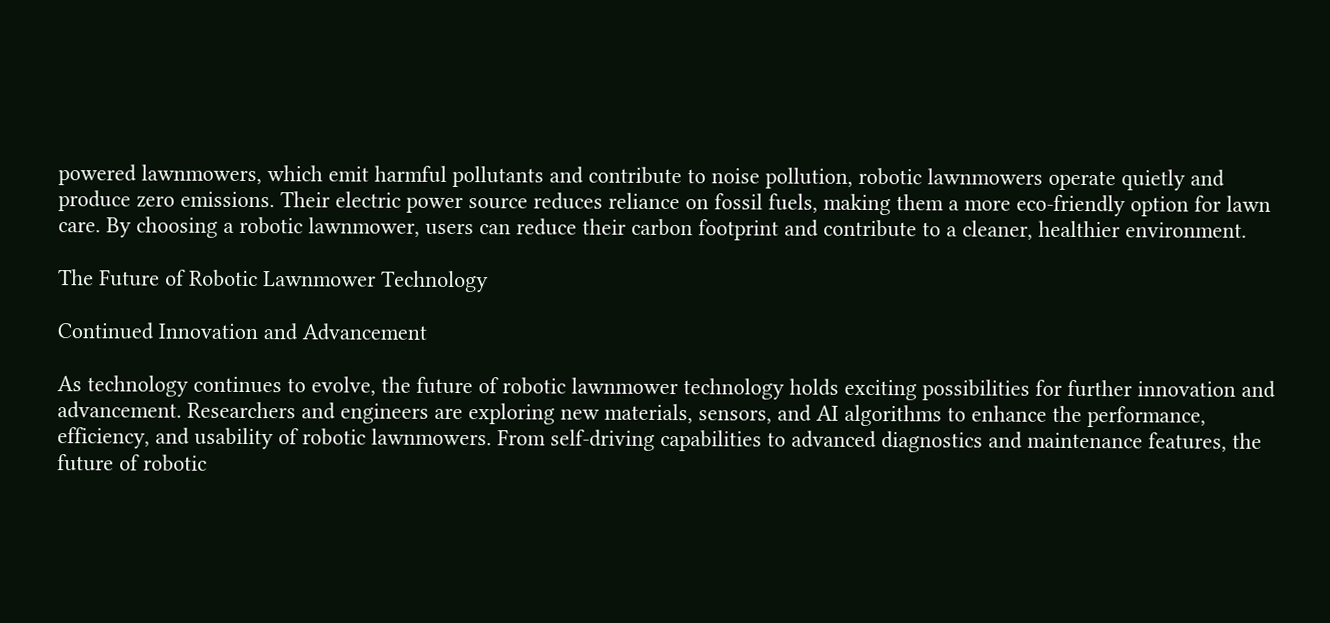powered lawnmowers, which emit harmful pollutants and contribute to noise pollution, robotic lawnmowers operate quietly and produce zero emissions. Their electric power source reduces reliance on fossil fuels, making them a more eco-friendly option for lawn care. By choosing a robotic lawnmower, users can reduce their carbon footprint and contribute to a cleaner, healthier environment.

The Future of Robotic Lawnmower Technology

Continued Innovation and Advancement

As technology continues to evolve, the future of robotic lawnmower technology holds exciting possibilities for further innovation and advancement. Researchers and engineers are exploring new materials, sensors, and AI algorithms to enhance the performance, efficiency, and usability of robotic lawnmowers. From self-driving capabilities to advanced diagnostics and maintenance features, the future of robotic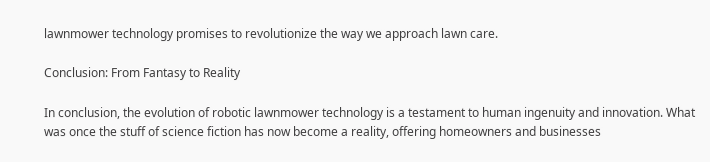lawnmower technology promises to revolutionize the way we approach lawn care.

Conclusion: From Fantasy to Reality

In conclusion, the evolution of robotic lawnmower technology is a testament to human ingenuity and innovation. What was once the stuff of science fiction has now become a reality, offering homeowners and businesses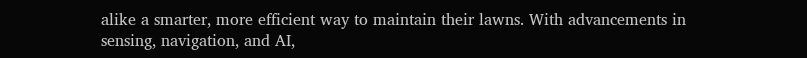alike a smarter, more efficient way to maintain their lawns. With advancements in sensing, navigation, and AI,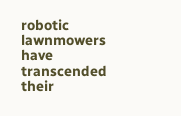robotic lawnmowers have transcended their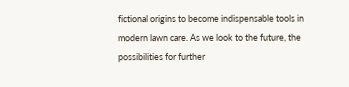fictional origins to become indispensable tools in modern lawn care. As we look to the future, the possibilities for further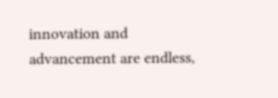innovation and advancement are endless,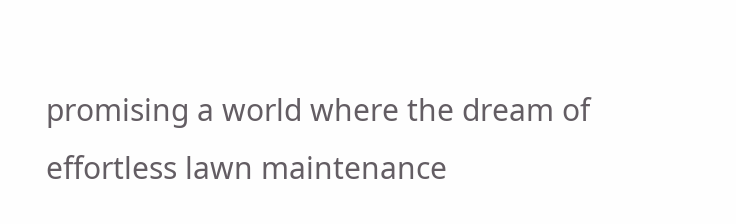promising a world where the dream of effortless lawn maintenance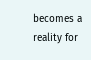becomes a reality for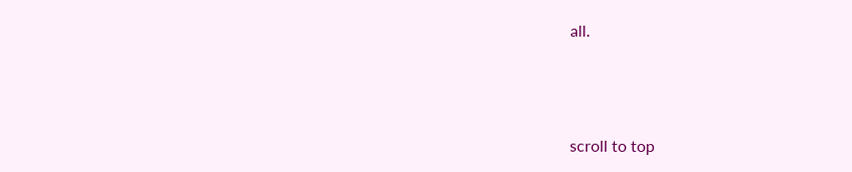all.



scroll to top